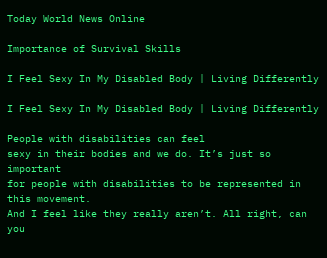Today World News Online

Importance of Survival Skills

I Feel Sexy In My Disabled Body | Living Differently

I Feel Sexy In My Disabled Body | Living Differently

People with disabilities can feel
sexy in their bodies and we do. It’s just so important
for people with disabilities to be represented in this movement.
And I feel like they really aren’t. All right, can you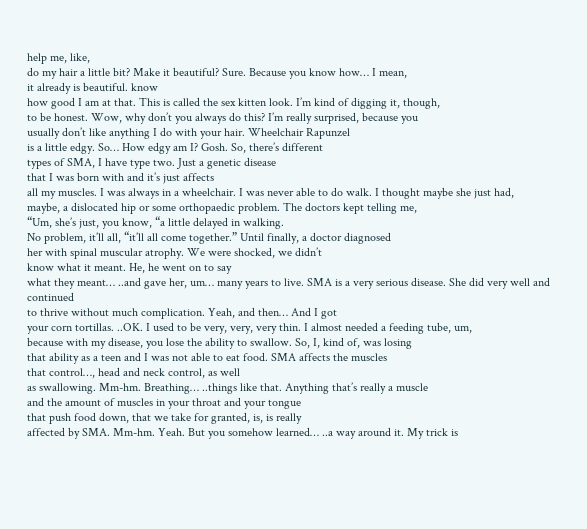help me, like,
do my hair a little bit? Make it beautiful? Sure. Because you know how… I mean,
it already is beautiful. know
how good I am at that. This is called the sex kitten look. I’m kind of digging it, though,
to be honest. Wow, why don’t you always do this? I’m really surprised, because you
usually don’t like anything I do with your hair. Wheelchair Rapunzel
is a little edgy. So… How edgy am I? Gosh. So, there’s different
types of SMA, I have type two. Just a genetic disease
that I was born with and it’s just affects
all my muscles. I was always in a wheelchair. I was never able to do walk. I thought maybe she just had,
maybe, a dislocated hip or some orthopaedic problem. The doctors kept telling me,
“Um, she’s just, you know, “a little delayed in walking.
No problem, it’ll all, “it’ll all come together.” Until finally, a doctor diagnosed
her with spinal muscular atrophy. We were shocked, we didn’t
know what it meant. He, he went on to say
what they meant… ..and gave her, um… many years to live. SMA is a very serious disease. She did very well and continued
to thrive without much complication. Yeah, and then… And I got
your corn tortillas. ..OK. I used to be very, very, very thin. I almost needed a feeding tube, um,
because with my disease, you lose the ability to swallow. So, I, kind of, was losing
that ability as a teen and I was not able to eat food. SMA affects the muscles
that control…, head and neck control, as well
as swallowing. Mm-hm. Breathing… ..things like that. Anything that’s really a muscle
and the amount of muscles in your throat and your tongue
that push food down, that we take for granted, is, is really
affected by SMA. Mm-hm. Yeah. But you somehow learned… ..a way around it. My trick is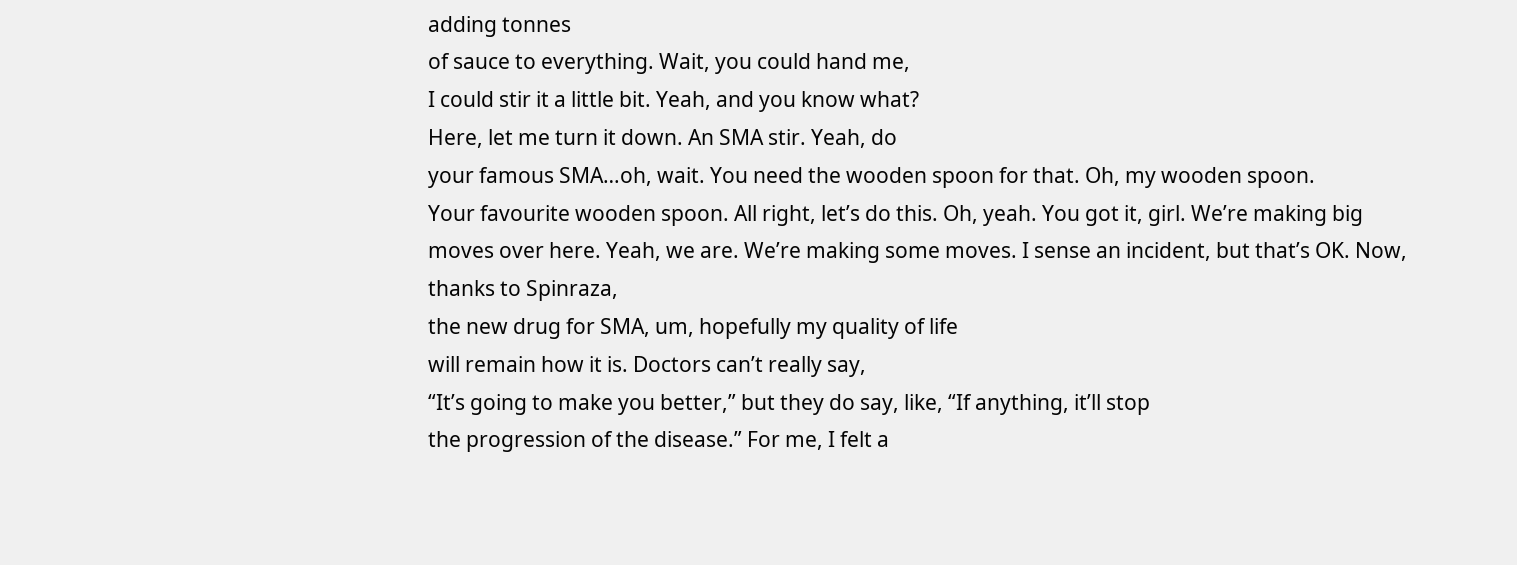adding tonnes
of sauce to everything. Wait, you could hand me,
I could stir it a little bit. Yeah, and you know what?
Here, let me turn it down. An SMA stir. Yeah, do
your famous SMA…oh, wait. You need the wooden spoon for that. Oh, my wooden spoon.
Your favourite wooden spoon. All right, let’s do this. Oh, yeah. You got it, girl. We’re making big
moves over here. Yeah, we are. We’re making some moves. I sense an incident, but that’s OK. Now, thanks to Spinraza,
the new drug for SMA, um, hopefully my quality of life
will remain how it is. Doctors can’t really say,
“It’s going to make you better,” but they do say, like, “If anything, it’ll stop
the progression of the disease.” For me, I felt a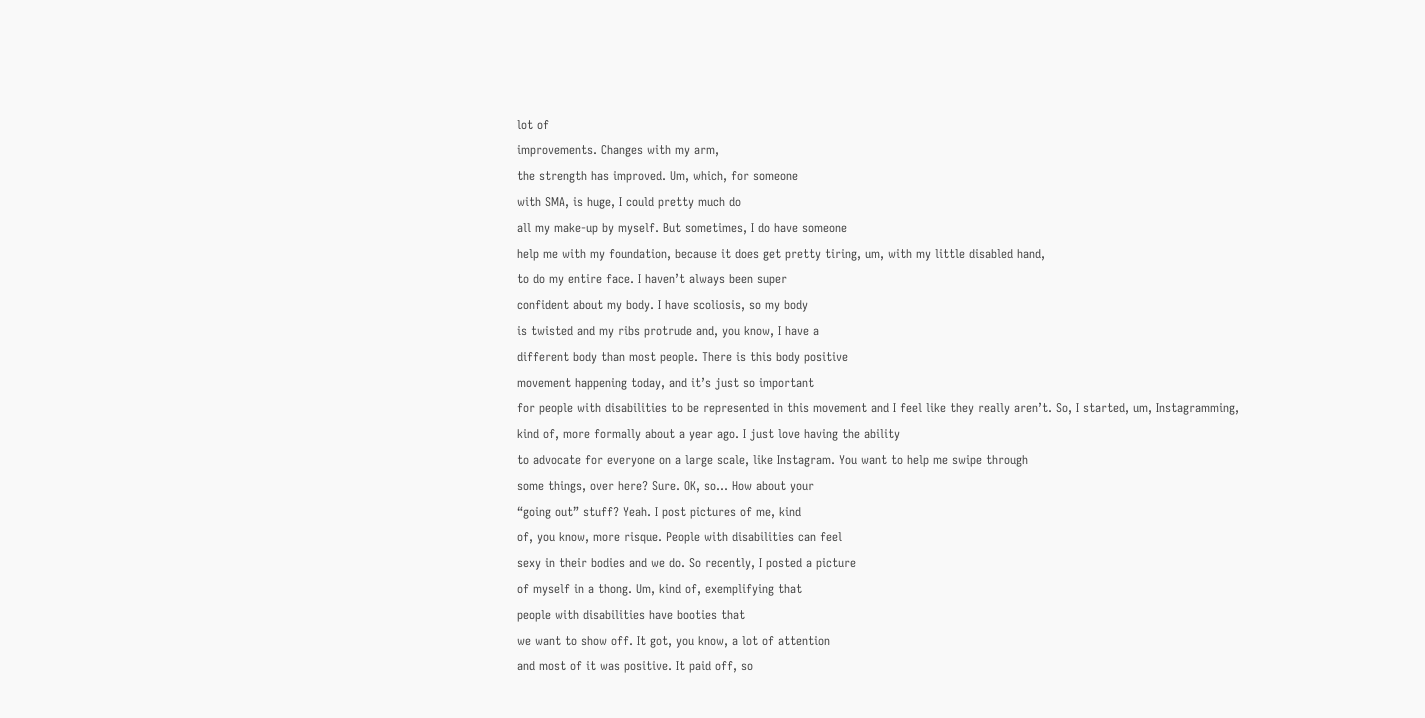lot of
improvements. Changes with my arm,
the strength has improved. Um, which, for someone
with SMA, is huge, I could pretty much do
all my make-up by myself. But sometimes, I do have someone
help me with my foundation, because it does get pretty tiring, um, with my little disabled hand,
to do my entire face. I haven’t always been super
confident about my body. I have scoliosis, so my body
is twisted and my ribs protrude and, you know, I have a
different body than most people. There is this body positive
movement happening today, and it’s just so important
for people with disabilities to be represented in this movement and I feel like they really aren’t. So, I started, um, Instagramming,
kind of, more formally about a year ago. I just love having the ability
to advocate for everyone on a large scale, like Instagram. You want to help me swipe through
some things, over here? Sure. OK, so… How about your
“going out” stuff? Yeah. I post pictures of me, kind
of, you know, more risque. People with disabilities can feel
sexy in their bodies and we do. So recently, I posted a picture
of myself in a thong. Um, kind of, exemplifying that
people with disabilities have booties that
we want to show off. It got, you know, a lot of attention
and most of it was positive. It paid off, so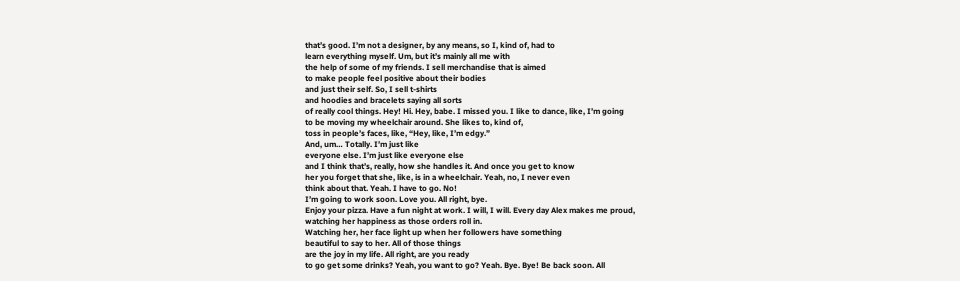that’s good. I’m not a designer, by any means, so I, kind of, had to
learn everything myself. Um, but it’s mainly all me with
the help of some of my friends. I sell merchandise that is aimed
to make people feel positive about their bodies
and just their self. So, I sell t-shirts
and hoodies and bracelets saying all sorts
of really cool things. Hey! Hi. Hey, babe. I missed you. I like to dance, like, I’m going
to be moving my wheelchair around. She likes to, kind of,
toss in people’s faces, like, “Hey, like, I’m edgy.”
And, um… Totally. I’m just like
everyone else. I’m just like everyone else
and I think that’s, really, how she handles it. And once you get to know
her you forget that she, like, is in a wheelchair. Yeah, no, I never even
think about that. Yeah. I have to go. No!
I’m going to work soon. Love you. All right, bye.
Enjoy your pizza. Have a fun night at work. I will, I will. Every day Alex makes me proud,
watching her happiness as those orders roll in.
Watching her, her face light up when her followers have something
beautiful to say to her. All of those things
are the joy in my life. All right, are you ready
to go get some drinks? Yeah, you want to go? Yeah. Bye. Bye! Be back soon. All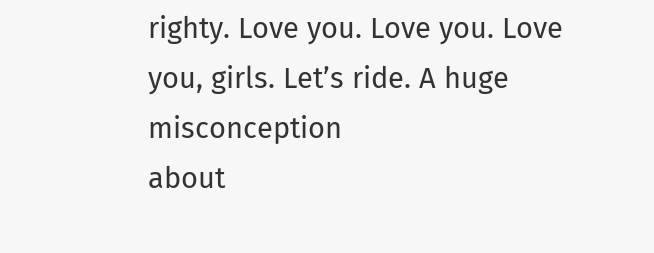righty. Love you. Love you. Love you, girls. Let’s ride. A huge misconception
about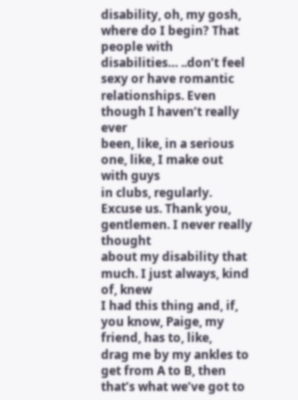disability, oh, my gosh, where do I begin? That people with disabilities… ..don’t feel sexy or have romantic
relationships. Even though I haven’t really ever
been, like, in a serious one, like, I make out with guys
in clubs, regularly. Excuse us. Thank you, gentlemen. I never really thought
about my disability that much. I just always, kind of, knew
I had this thing and, if, you know, Paige, my friend, has to, like,
drag me by my ankles to get from A to B, then that’s what we’ve got to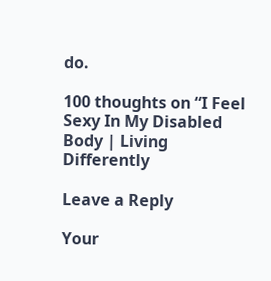do.

100 thoughts on “I Feel Sexy In My Disabled Body | Living Differently

Leave a Reply

Your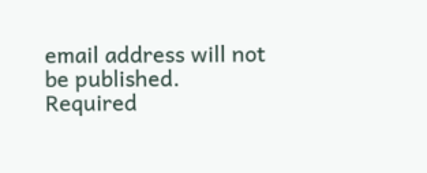email address will not be published. Required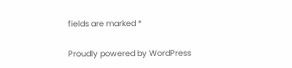fields are marked *

Proudly powered by WordPress